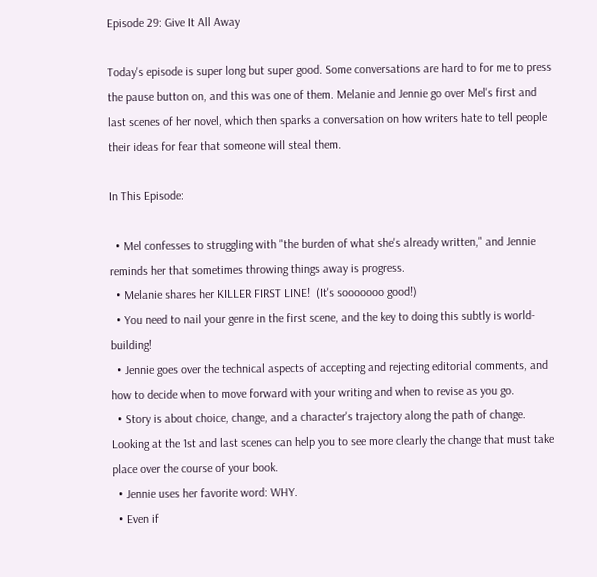Episode 29: Give It All Away

Today's episode is super long but super good. Some conversations are hard to for me to press the pause button on, and this was one of them. Melanie and Jennie go over Mel's first and last scenes of her novel, which then sparks a conversation on how writers hate to tell people their ideas for fear that someone will steal them.

In This Episode:

  • Mel confesses to struggling with "the burden of what she's already written," and Jennie reminds her that sometimes throwing things away is progress.
  • Melanie shares her KILLER FIRST LINE!  (It's sooooooo good!)
  • You need to nail your genre in the first scene, and the key to doing this subtly is world-building!
  • Jennie goes over the technical aspects of accepting and rejecting editorial comments, and how to decide when to move forward with your writing and when to revise as you go.
  • Story is about choice, change, and a character's trajectory along the path of change. Looking at the 1st and last scenes can help you to see more clearly the change that must take place over the course of your book.
  • Jennie uses her favorite word: WHY.
  • Even if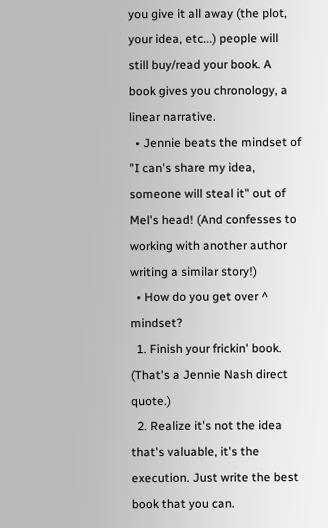you give it all away (the plot, your idea, etc...) people will still buy/read your book. A book gives you chronology, a linear narrative.
  • Jennie beats the mindset of "I can's share my idea, someone will steal it" out of Mel's head! (And confesses to working with another author writing a similar story!)
  • How do you get over ^ mindset?
  1. Finish your frickin' book. (That's a Jennie Nash direct quote.)
  2. Realize it's not the idea that's valuable, it's the execution. Just write the best book that you can.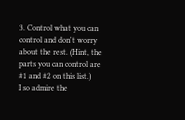3. Control what you can control and don't worry about the rest. (Hint, the parts you can control are #1 and #2 on this list.)
I so admire the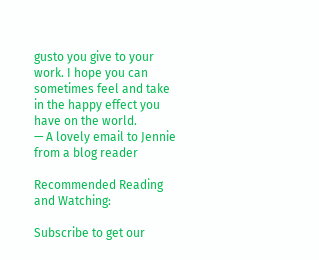gusto you give to your work. I hope you can sometimes feel and take in the happy effect you have on the world.
— A lovely email to Jennie from a blog reader

Recommended Reading and Watching:

Subscribe to get our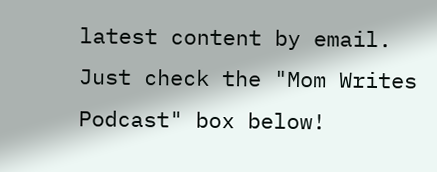latest content by email.
Just check the "Mom Writes Podcast" box below!